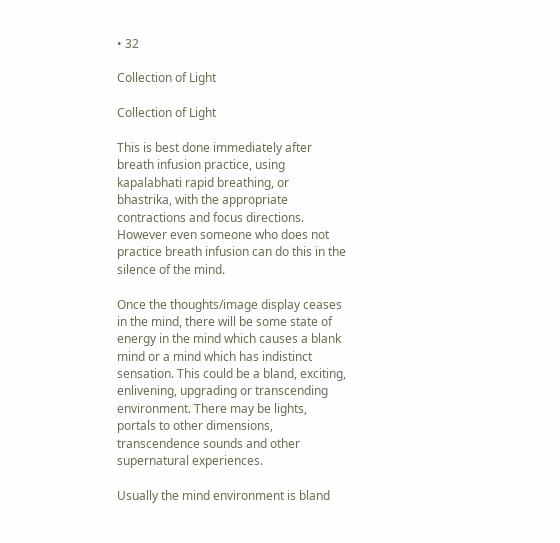• 32

Collection of Light

Collection of Light

This is best done immediately after breath infusion practice, using kapalabhati rapid breathing, or bhastrika, with the appropriate contractions and focus directions. However even someone who does not practice breath infusion can do this in the silence of the mind.

Once the thoughts/image display ceases in the mind, there will be some state of energy in the mind which causes a blank mind or a mind which has indistinct sensation. This could be a bland, exciting, enlivening, upgrading or transcending environment. There may be lights, portals to other dimensions, transcendence sounds and other supernatural experiences.

Usually the mind environment is bland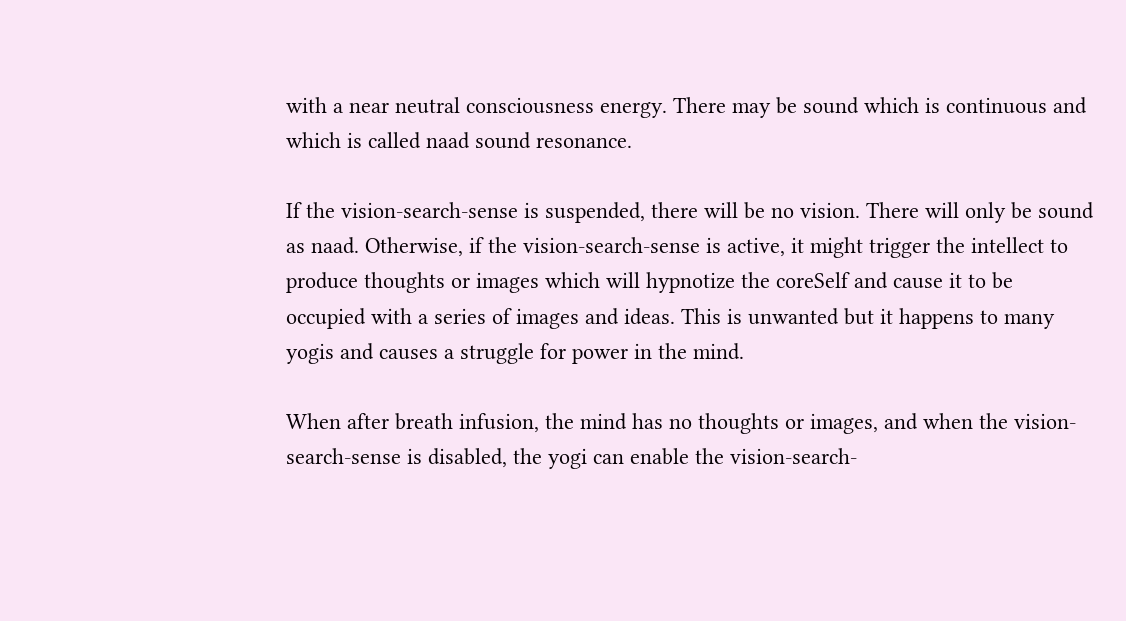with a near neutral consciousness energy. There may be sound which is continuous and which is called naad sound resonance.

If the vision-search-sense is suspended, there will be no vision. There will only be sound as naad. Otherwise, if the vision-search-sense is active, it might trigger the intellect to produce thoughts or images which will hypnotize the coreSelf and cause it to be occupied with a series of images and ideas. This is unwanted but it happens to many yogis and causes a struggle for power in the mind.

When after breath infusion, the mind has no thoughts or images, and when the vision-search-sense is disabled, the yogi can enable the vision-search-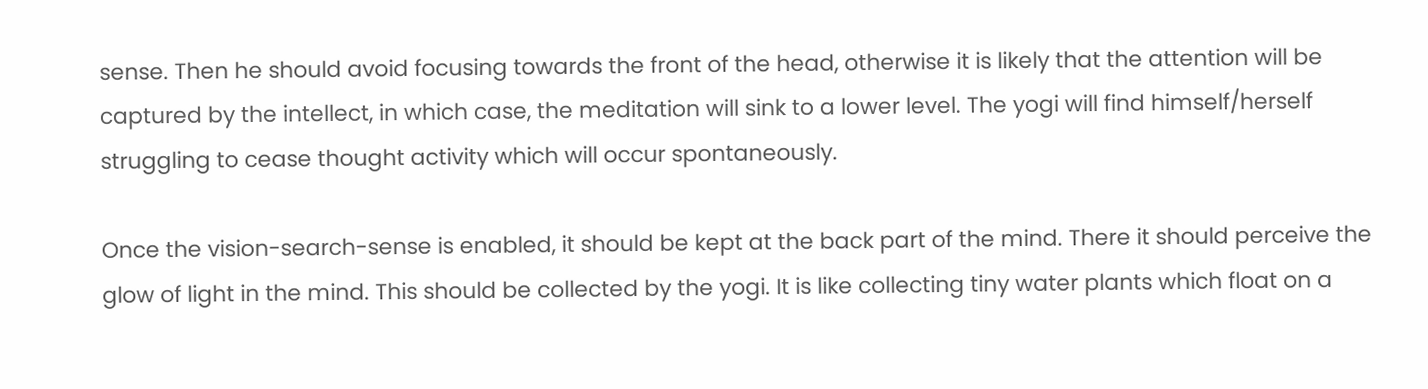sense. Then he should avoid focusing towards the front of the head, otherwise it is likely that the attention will be captured by the intellect, in which case, the meditation will sink to a lower level. The yogi will find himself/herself struggling to cease thought activity which will occur spontaneously.

Once the vision-search-sense is enabled, it should be kept at the back part of the mind. There it should perceive the glow of light in the mind. This should be collected by the yogi. It is like collecting tiny water plants which float on a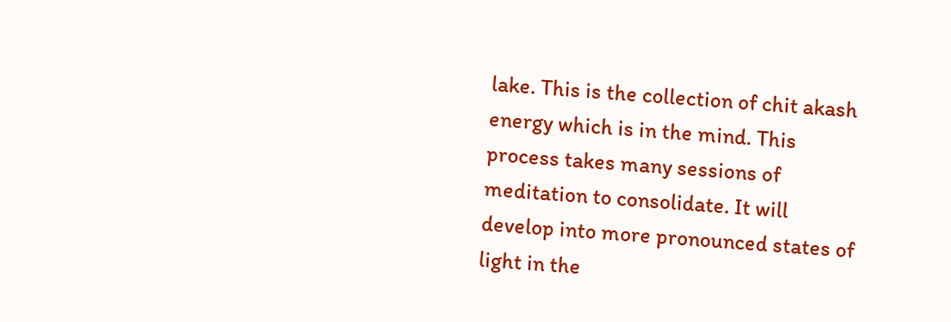lake. This is the collection of chit akash energy which is in the mind. This process takes many sessions of meditation to consolidate. It will develop into more pronounced states of light in the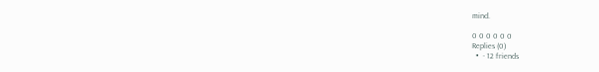mind.

0 0 0 0 0 0
Replies (0)
  •  · 12 friends